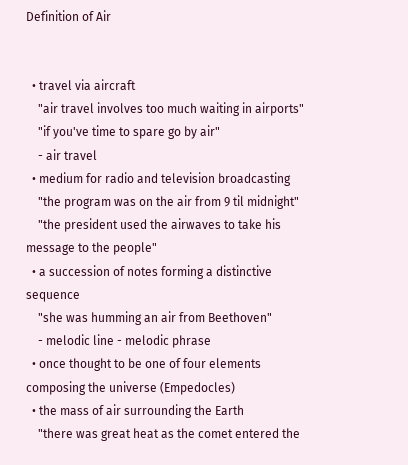Definition of Air


  • travel via aircraft
    "air travel involves too much waiting in airports"
    "if you've time to spare go by air"
    - air travel
  • medium for radio and television broadcasting
    "the program was on the air from 9 til midnight"
    "the president used the airwaves to take his message to the people"
  • a succession of notes forming a distinctive sequence
    "she was humming an air from Beethoven"
    - melodic line - melodic phrase
  • once thought to be one of four elements composing the universe (Empedocles)
  • the mass of air surrounding the Earth
    "there was great heat as the comet entered the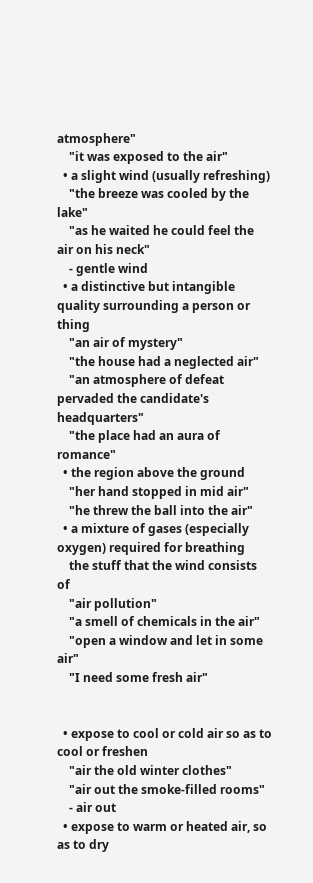atmosphere"
    "it was exposed to the air"
  • a slight wind (usually refreshing)
    "the breeze was cooled by the lake"
    "as he waited he could feel the air on his neck"
    - gentle wind
  • a distinctive but intangible quality surrounding a person or thing
    "an air of mystery"
    "the house had a neglected air"
    "an atmosphere of defeat pervaded the candidate's headquarters"
    "the place had an aura of romance"
  • the region above the ground
    "her hand stopped in mid air"
    "he threw the ball into the air"
  • a mixture of gases (especially oxygen) required for breathing
    the stuff that the wind consists of
    "air pollution"
    "a smell of chemicals in the air"
    "open a window and let in some air"
    "I need some fresh air"


  • expose to cool or cold air so as to cool or freshen
    "air the old winter clothes"
    "air out the smoke-filled rooms"
    - air out
  • expose to warm or heated air, so as to dry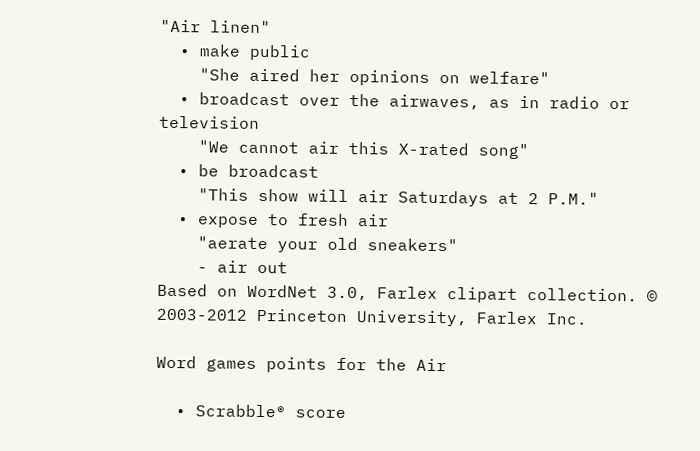"Air linen"
  • make public
    "She aired her opinions on welfare"
  • broadcast over the airwaves, as in radio or television
    "We cannot air this X-rated song"
  • be broadcast
    "This show will air Saturdays at 2 P.M."
  • expose to fresh air
    "aerate your old sneakers"
    - air out
Based on WordNet 3.0, Farlex clipart collection. © 2003-2012 Princeton University, Farlex Inc.

Word games points for the Air

  • Scrabble® score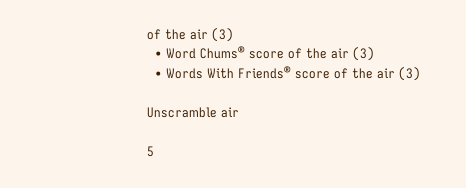of the air (3)
  • Word Chums® score of the air (3)
  • Words With Friends® score of the air (3)

Unscramble air

5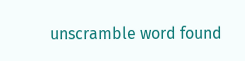unscramble word found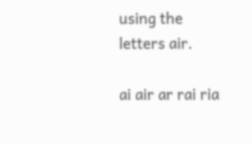using the letters air.

ai air ar rai ria